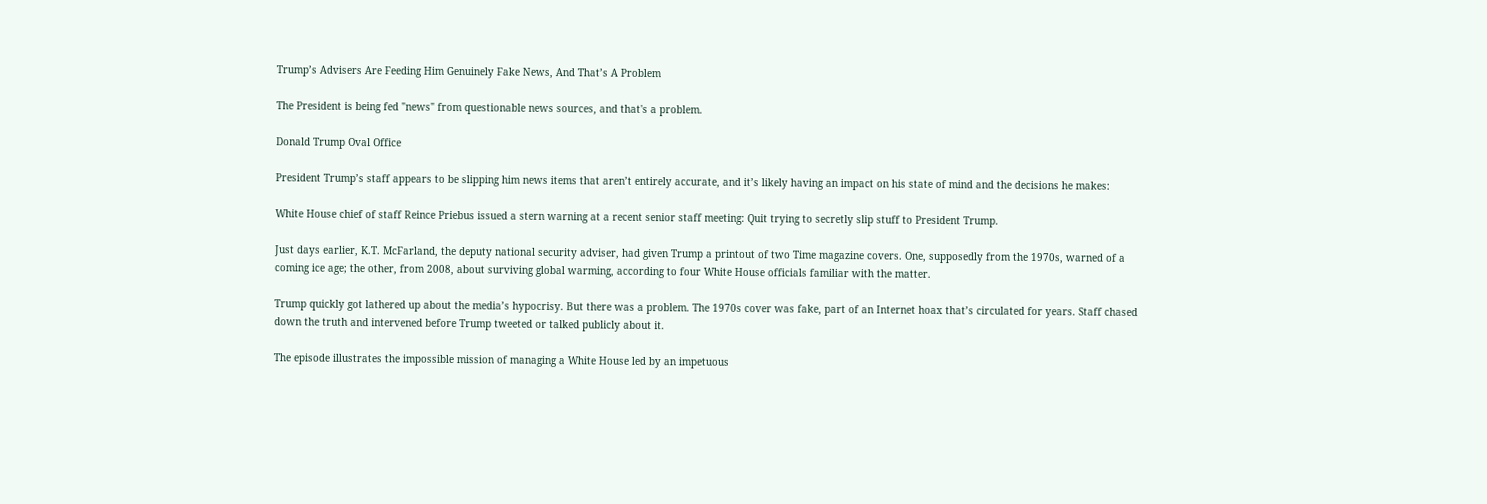Trump’s Advisers Are Feeding Him Genuinely Fake News, And That’s A Problem

The President is being fed "news" from questionable news sources, and that's a problem.

Donald Trump Oval Office

President Trump’s staff appears to be slipping him news items that aren’t entirely accurate, and it’s likely having an impact on his state of mind and the decisions he makes:

White House chief of staff Reince Priebus issued a stern warning at a recent senior staff meeting: Quit trying to secretly slip stuff to President Trump.

Just days earlier, K.T. McFarland, the deputy national security adviser, had given Trump a printout of two Time magazine covers. One, supposedly from the 1970s, warned of a coming ice age; the other, from 2008, about surviving global warming, according to four White House officials familiar with the matter.

Trump quickly got lathered up about the media’s hypocrisy. But there was a problem. The 1970s cover was fake, part of an Internet hoax that’s circulated for years. Staff chased down the truth and intervened before Trump tweeted or talked publicly about it.

The episode illustrates the impossible mission of managing a White House led by an impetuous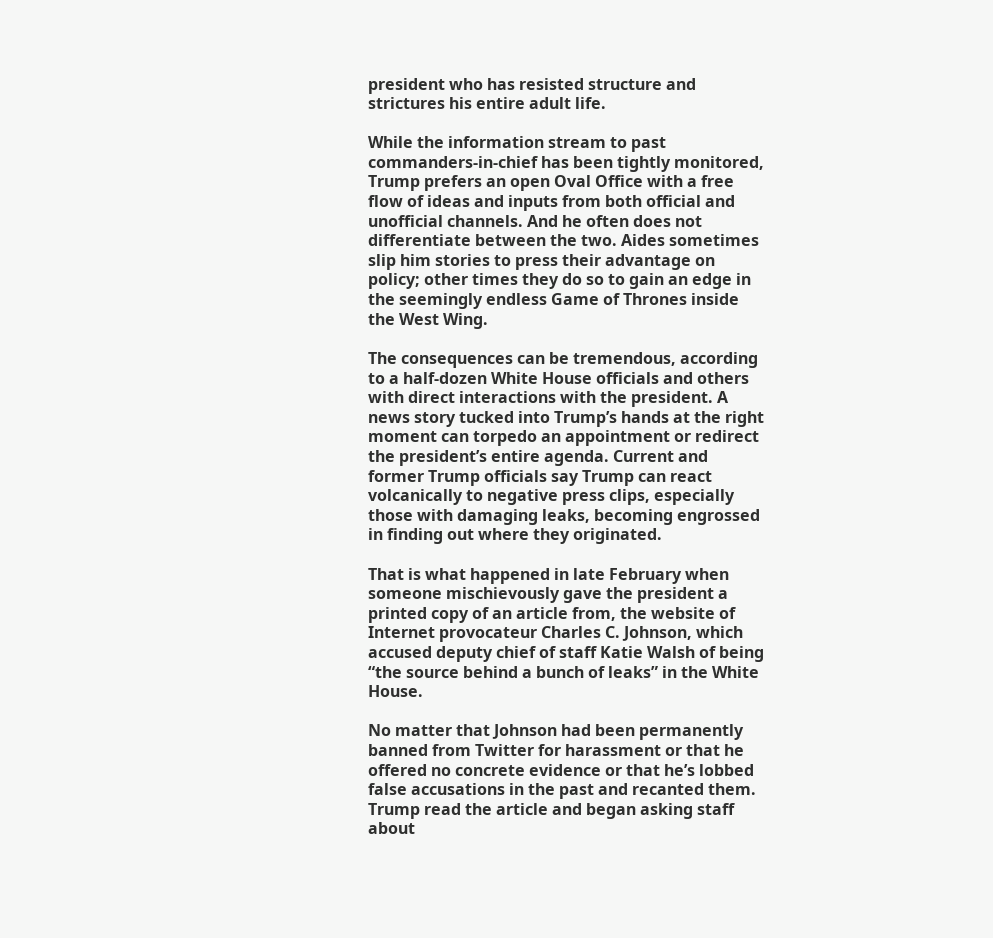president who has resisted structure and strictures his entire adult life.

While the information stream to past commanders-in-chief has been tightly monitored, Trump prefers an open Oval Office with a free flow of ideas and inputs from both official and unofficial channels. And he often does not differentiate between the two. Aides sometimes slip him stories to press their advantage on policy; other times they do so to gain an edge in the seemingly endless Game of Thrones inside the West Wing.

The consequences can be tremendous, according to a half-dozen White House officials and others with direct interactions with the president. A news story tucked into Trump’s hands at the right moment can torpedo an appointment or redirect the president’s entire agenda. Current and former Trump officials say Trump can react volcanically to negative press clips, especially those with damaging leaks, becoming engrossed in finding out where they originated.

That is what happened in late February when someone mischievously gave the president a printed copy of an article from, the website of Internet provocateur Charles C. Johnson, which accused deputy chief of staff Katie Walsh of being “the source behind a bunch of leaks” in the White House.

No matter that Johnson had been permanently banned from Twitter for harassment or that he offered no concrete evidence or that he’s lobbed false accusations in the past and recanted them. Trump read the article and began asking staff about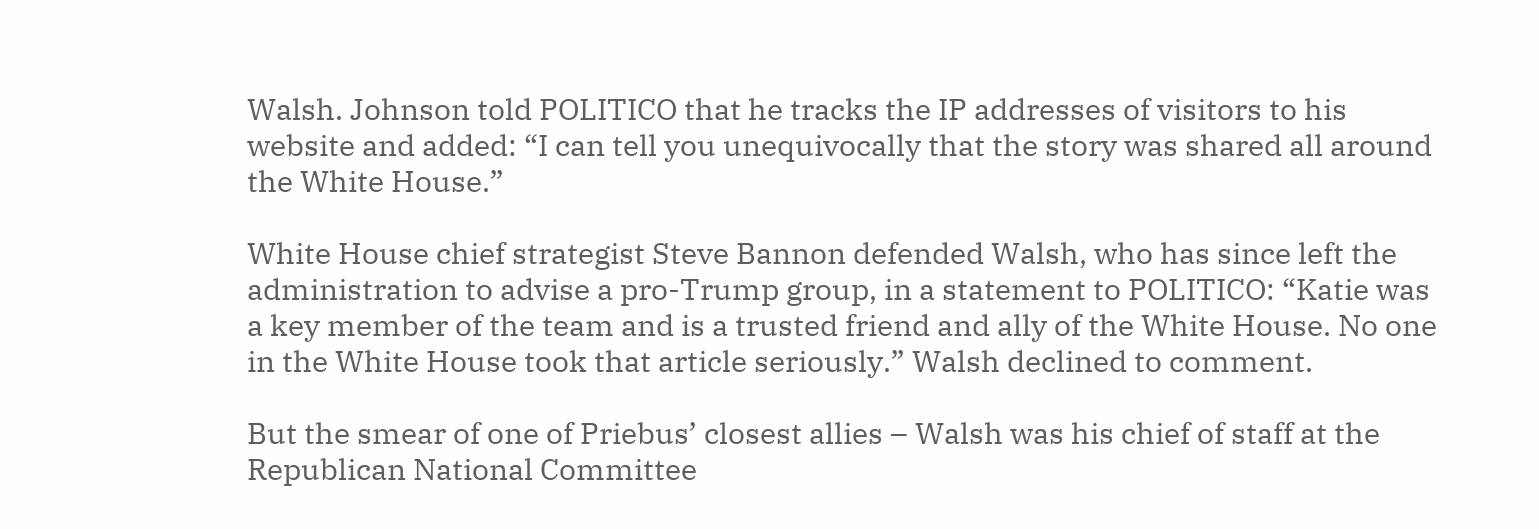Walsh. Johnson told POLITICO that he tracks the IP addresses of visitors to his website and added: “I can tell you unequivocally that the story was shared all around the White House.”

White House chief strategist Steve Bannon defended Walsh, who has since left the administration to advise a pro-Trump group, in a statement to POLITICO: “Katie was a key member of the team and is a trusted friend and ally of the White House. No one in the White House took that article seriously.” Walsh declined to comment.

But the smear of one of Priebus’ closest allies – Walsh was his chief of staff at the Republican National Committee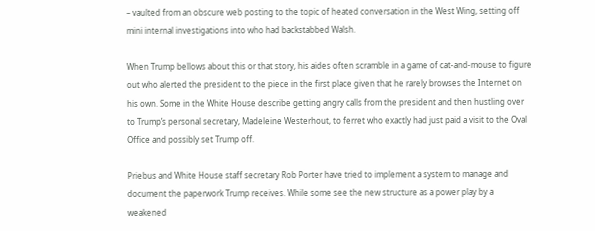– vaulted from an obscure web posting to the topic of heated conversation in the West Wing, setting off mini internal investigations into who had backstabbed Walsh.

When Trump bellows about this or that story, his aides often scramble in a game of cat-and-mouse to figure out who alerted the president to the piece in the first place given that he rarely browses the Internet on his own. Some in the White House describe getting angry calls from the president and then hustling over to Trump’s personal secretary, Madeleine Westerhout, to ferret who exactly had just paid a visit to the Oval Office and possibly set Trump off.

Priebus and White House staff secretary Rob Porter have tried to implement a system to manage and document the paperwork Trump receives. While some see the new structure as a power play by a weakened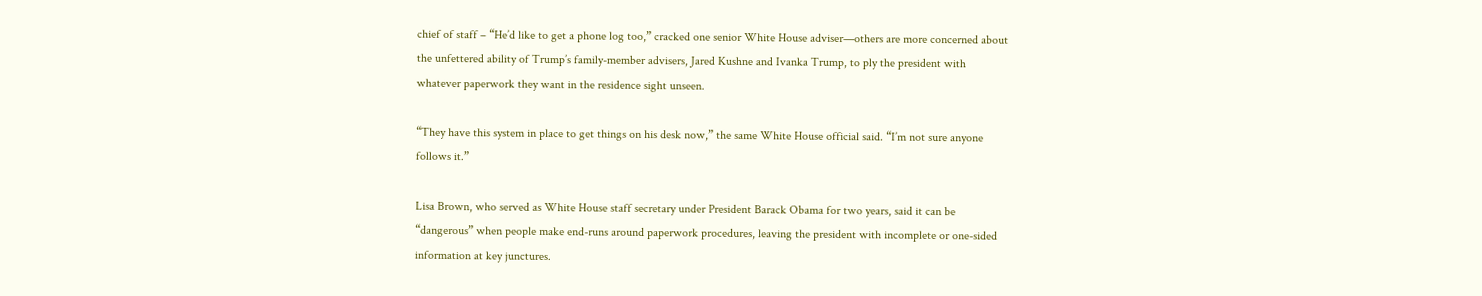chief of staff – “He’d like to get a phone log too,” cracked one senior White House adviser—others are more concerned about the unfettered ability of Trump’s family-member advisers, Jared Kushne and Ivanka Trump, to ply the president with whatever paperwork they want in the residence sight unseen.

“They have this system in place to get things on his desk now,” the same White House official said. “I’m not sure anyone follows it.”

Lisa Brown, who served as White House staff secretary under President Barack Obama for two years, said it can be “dangerous” when people make end-runs around paperwork procedures, leaving the president with incomplete or one-sided information at key junctures.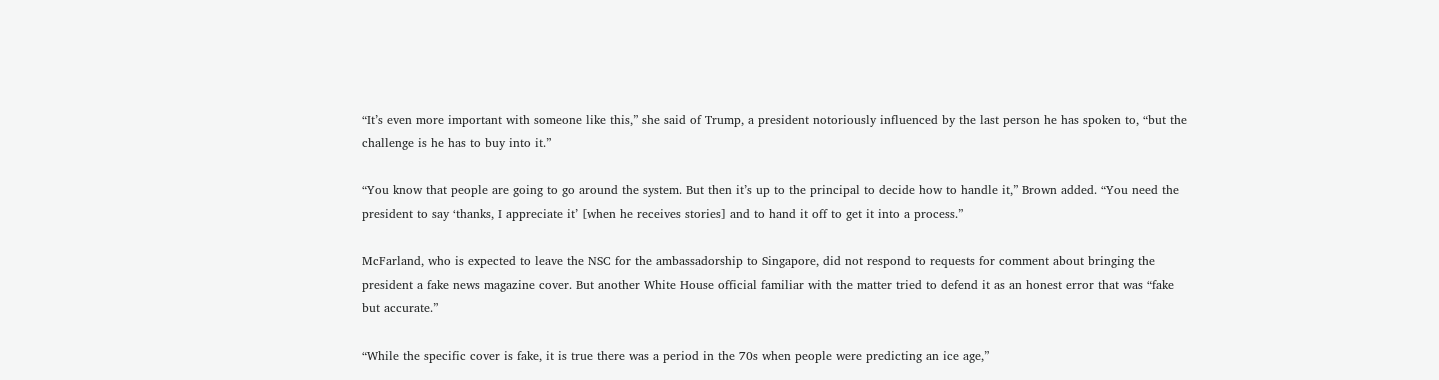“It’s even more important with someone like this,” she said of Trump, a president notoriously influenced by the last person he has spoken to, “but the challenge is he has to buy into it.”

“You know that people are going to go around the system. But then it’s up to the principal to decide how to handle it,” Brown added. “You need the president to say ‘thanks, I appreciate it’ [when he receives stories] and to hand it off to get it into a process.”

McFarland, who is expected to leave the NSC for the ambassadorship to Singapore, did not respond to requests for comment about bringing the president a fake news magazine cover. But another White House official familiar with the matter tried to defend it as an honest error that was “fake but accurate.”

“While the specific cover is fake, it is true there was a period in the 70s when people were predicting an ice age,”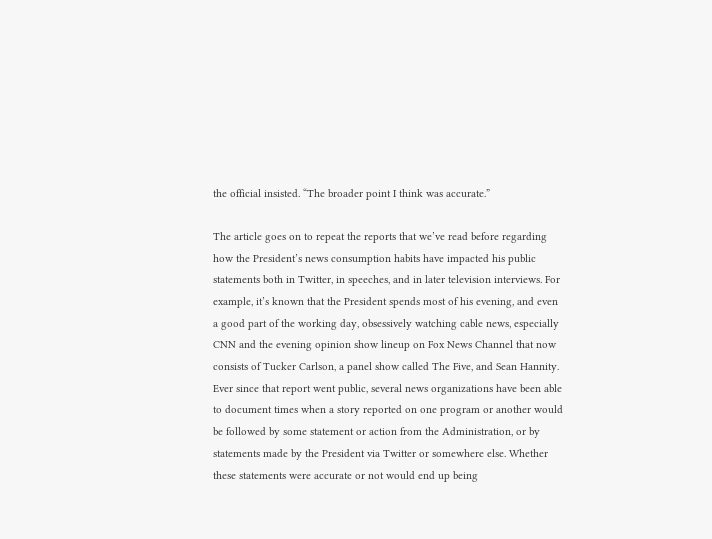the official insisted. “The broader point I think was accurate.”

The article goes on to repeat the reports that we’ve read before regarding how the President’s news consumption habits have impacted his public statements both in Twitter, in speeches, and in later television interviews. For example, it’s known that the President spends most of his evening, and even a good part of the working day, obsessively watching cable news, especially CNN and the evening opinion show lineup on Fox News Channel that now consists of Tucker Carlson, a panel show called The Five, and Sean Hannity. Ever since that report went public, several news organizations have been able to document times when a story reported on one program or another would be followed by some statement or action from the Administration, or by statements made by the President via Twitter or somewhere else. Whether these statements were accurate or not would end up being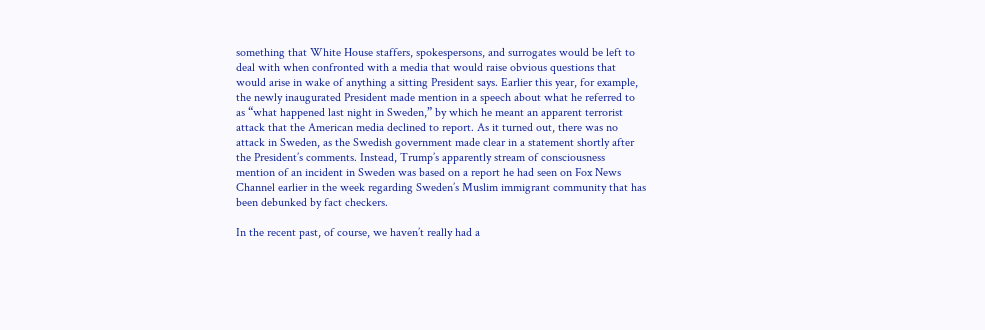something that White House staffers, spokespersons, and surrogates would be left to deal with when confronted with a media that would raise obvious questions that would arise in wake of anything a sitting President says. Earlier this year, for example, the newly inaugurated President made mention in a speech about what he referred to as “what happened last night in Sweden,” by which he meant an apparent terrorist attack that the American media declined to report. As it turned out, there was no attack in Sweden, as the Swedish government made clear in a statement shortly after the President’s comments. Instead, Trump’s apparently stream of consciousness mention of an incident in Sweden was based on a report he had seen on Fox News Channel earlier in the week regarding Sweden’s Muslim immigrant community that has been debunked by fact checkers.

In the recent past, of course, we haven’t really had a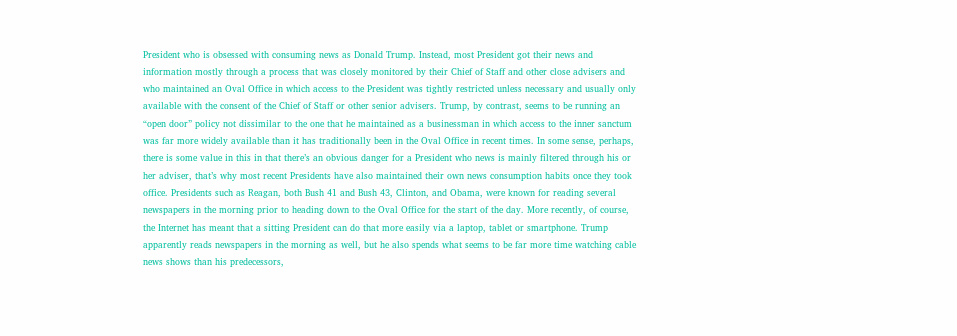President who is obsessed with consuming news as Donald Trump. Instead, most President got their news and information mostly through a process that was closely monitored by their Chief of Staff and other close advisers and who maintained an Oval Office in which access to the President was tightly restricted unless necessary and usually only available with the consent of the Chief of Staff or other senior advisers. Trump, by contrast, seems to be running an “open door” policy not dissimilar to the one that he maintained as a businessman in which access to the inner sanctum was far more widely available than it has traditionally been in the Oval Office in recent times. In some sense, perhaps, there is some value in this in that there’s an obvious danger for a President who news is mainly filtered through his or her adviser, that’s why most recent Presidents have also maintained their own news consumption habits once they took office. Presidents such as Reagan, both Bush 41 and Bush 43, Clinton, and Obama, were known for reading several newspapers in the morning prior to heading down to the Oval Office for the start of the day. More recently, of course, the Internet has meant that a sitting President can do that more easily via a laptop, tablet or smartphone. Trump apparently reads newspapers in the morning as well, but he also spends what seems to be far more time watching cable news shows than his predecessors,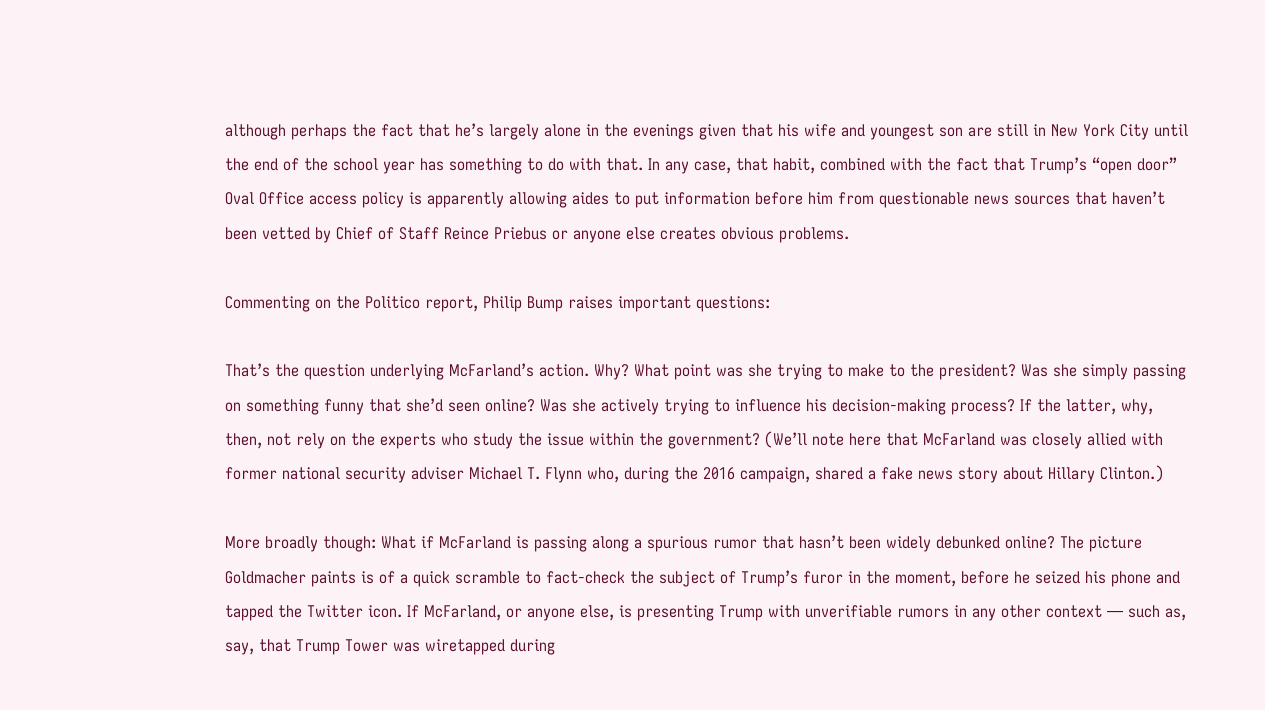although perhaps the fact that he’s largely alone in the evenings given that his wife and youngest son are still in New York City until the end of the school year has something to do with that. In any case, that habit, combined with the fact that Trump’s “open door” Oval Office access policy is apparently allowing aides to put information before him from questionable news sources that haven’t been vetted by Chief of Staff Reince Priebus or anyone else creates obvious problems.

Commenting on the Politico report, Philip Bump raises important questions:

That’s the question underlying McFarland’s action. Why? What point was she trying to make to the president? Was she simply passing on something funny that she’d seen online? Was she actively trying to influence his decision-making process? If the latter, why, then, not rely on the experts who study the issue within the government? (We’ll note here that McFarland was closely allied with former national security adviser Michael T. Flynn who, during the 2016 campaign, shared a fake news story about Hillary Clinton.)

More broadly though: What if McFarland is passing along a spurious rumor that hasn’t been widely debunked online? The picture Goldmacher paints is of a quick scramble to fact-check the subject of Trump’s furor in the moment, before he seized his phone and tapped the Twitter icon. If McFarland, or anyone else, is presenting Trump with unverifiable rumors in any other context — such as, say, that Trump Tower was wiretapped during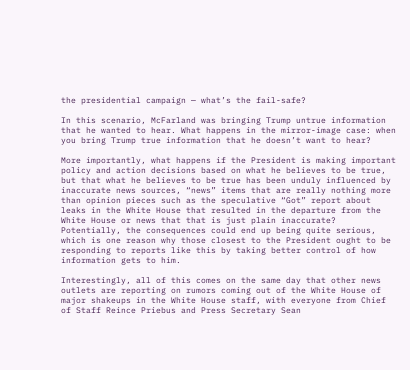the presidential campaign — what’s the fail-safe?

In this scenario, McFarland was bringing Trump untrue information that he wanted to hear. What happens in the mirror-image case: when you bring Trump true information that he doesn’t want to hear?

More importantly, what happens if the President is making important policy and action decisions based on what he believes to be true, but that what he believes to be true has been unduly influenced by inaccurate news sources, “news” items that are really nothing more than opinion pieces such as the speculative “Got” report about leaks in the White House that resulted in the departure from the White House or news that that is just plain inaccurate? Potentially, the consequences could end up being quite serious, which is one reason why those closest to the President ought to be responding to reports like this by taking better control of how information gets to him.

Interestingly, all of this comes on the same day that other news outlets are reporting on rumors coming out of the White House of major shakeups in the White House staff, with everyone from Chief of Staff Reince Priebus and Press Secretary Sean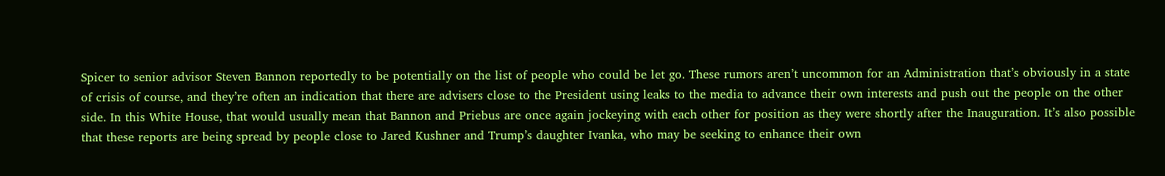Spicer to senior advisor Steven Bannon reportedly to be potentially on the list of people who could be let go. These rumors aren’t uncommon for an Administration that’s obviously in a state of crisis of course, and they’re often an indication that there are advisers close to the President using leaks to the media to advance their own interests and push out the people on the other side. In this White House, that would usually mean that Bannon and Priebus are once again jockeying with each other for position as they were shortly after the Inauguration. It’s also possible that these reports are being spread by people close to Jared Kushner and Trump’s daughter Ivanka, who may be seeking to enhance their own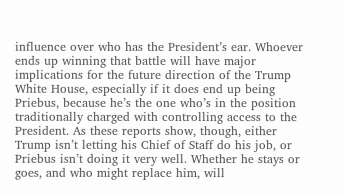influence over who has the President’s ear. Whoever ends up winning that battle will have major implications for the future direction of the Trump White House, especially if it does end up being Priebus, because he’s the one who’s in the position traditionally charged with controlling access to the President. As these reports show, though, either Trump isn’t letting his Chief of Staff do his job, or Priebus isn’t doing it very well. Whether he stays or goes, and who might replace him, will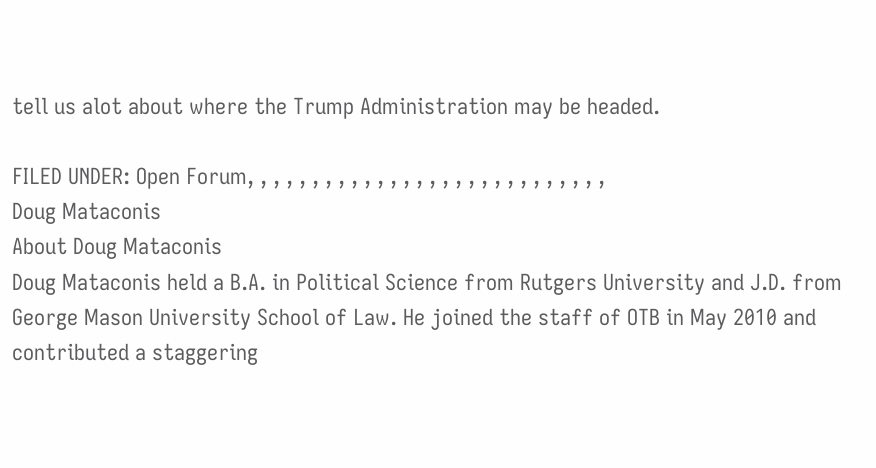tell us alot about where the Trump Administration may be headed.

FILED UNDER: Open Forum, , , , , , , , , , , , , , , , , , , , , , , , , , , ,
Doug Mataconis
About Doug Mataconis
Doug Mataconis held a B.A. in Political Science from Rutgers University and J.D. from George Mason University School of Law. He joined the staff of OTB in May 2010 and contributed a staggering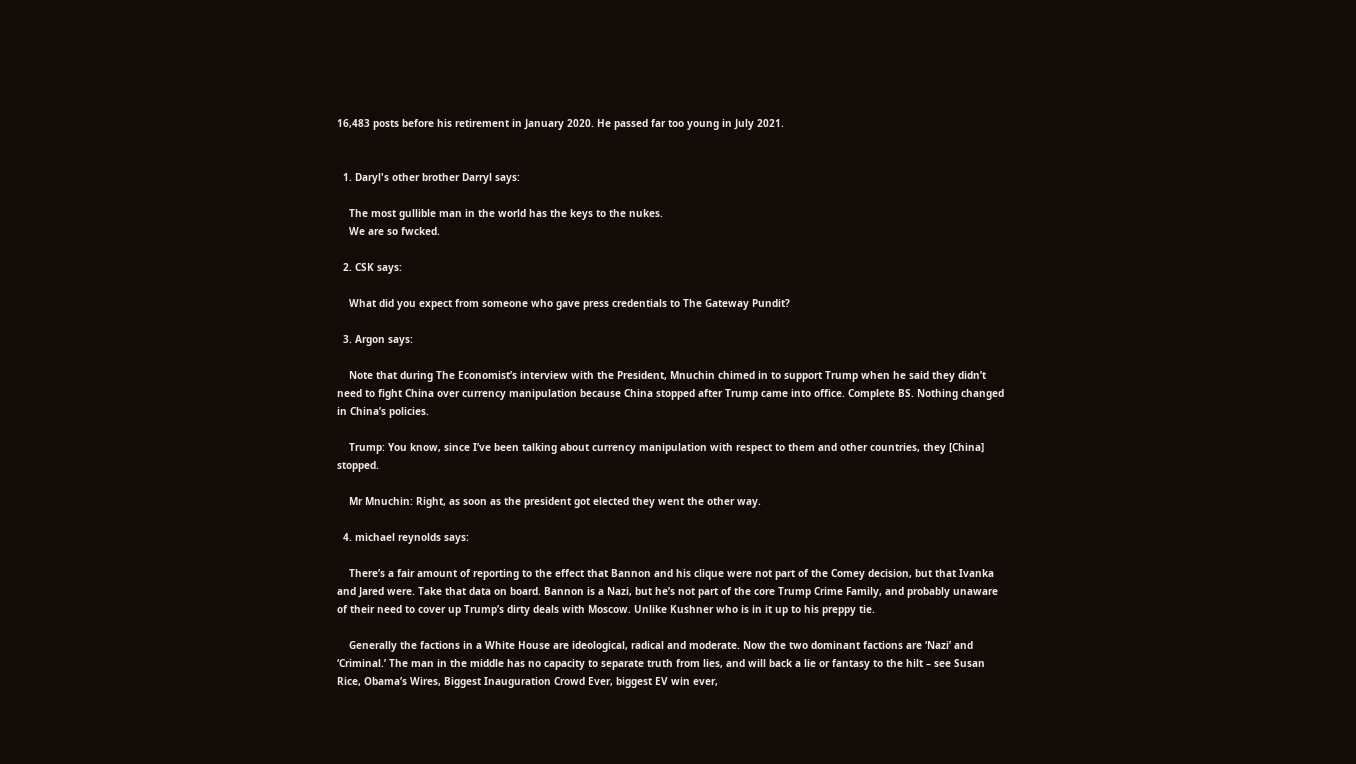16,483 posts before his retirement in January 2020. He passed far too young in July 2021.


  1. Daryl's other brother Darryl says:

    The most gullible man in the world has the keys to the nukes.
    We are so fwcked.

  2. CSK says:

    What did you expect from someone who gave press credentials to The Gateway Pundit?

  3. Argon says:

    Note that during The Economist’s interview with the President, Mnuchin chimed in to support Trump when he said they didn’t need to fight China over currency manipulation because China stopped after Trump came into office. Complete BS. Nothing changed in China’s policies.

    Trump: You know, since I’ve been talking about currency manipulation with respect to them and other countries, they [China] stopped.

    Mr Mnuchin: Right, as soon as the president got elected they went the other way.

  4. michael reynolds says:

    There’s a fair amount of reporting to the effect that Bannon and his clique were not part of the Comey decision, but that Ivanka and Jared were. Take that data on board. Bannon is a Nazi, but he’s not part of the core Trump Crime Family, and probably unaware of their need to cover up Trump’s dirty deals with Moscow. Unlike Kushner who is in it up to his preppy tie.

    Generally the factions in a White House are ideological, radical and moderate. Now the two dominant factions are ‘Nazi’ and ‘Criminal.’ The man in the middle has no capacity to separate truth from lies, and will back a lie or fantasy to the hilt – see Susan Rice, Obama’s Wires, Biggest Inauguration Crowd Ever, biggest EV win ever,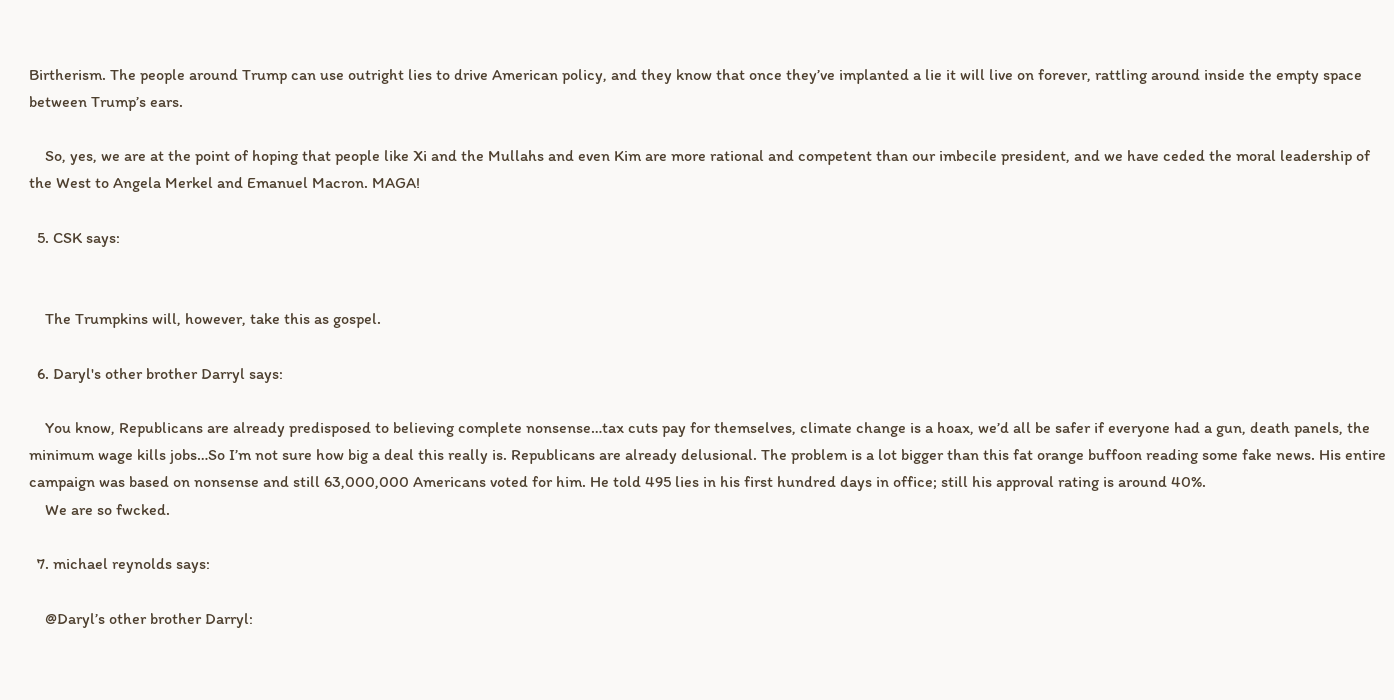Birtherism. The people around Trump can use outright lies to drive American policy, and they know that once they’ve implanted a lie it will live on forever, rattling around inside the empty space between Trump’s ears.

    So, yes, we are at the point of hoping that people like Xi and the Mullahs and even Kim are more rational and competent than our imbecile president, and we have ceded the moral leadership of the West to Angela Merkel and Emanuel Macron. MAGA!

  5. CSK says:


    The Trumpkins will, however, take this as gospel.

  6. Daryl's other brother Darryl says:

    You know, Republicans are already predisposed to believing complete nonsense…tax cuts pay for themselves, climate change is a hoax, we’d all be safer if everyone had a gun, death panels, the minimum wage kills jobs…So I’m not sure how big a deal this really is. Republicans are already delusional. The problem is a lot bigger than this fat orange buffoon reading some fake news. His entire campaign was based on nonsense and still 63,000,000 Americans voted for him. He told 495 lies in his first hundred days in office; still his approval rating is around 40%.
    We are so fwcked.

  7. michael reynolds says:

    @Daryl’s other brother Darryl: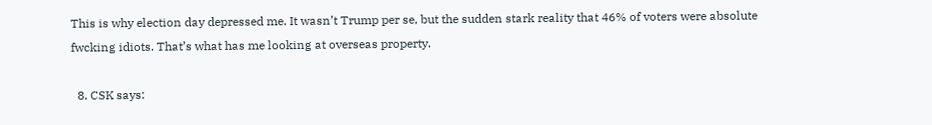This is why election day depressed me. It wasn’t Trump per se, but the sudden stark reality that 46% of voters were absolute fwcking idiots. That’s what has me looking at overseas property.

  8. CSK says: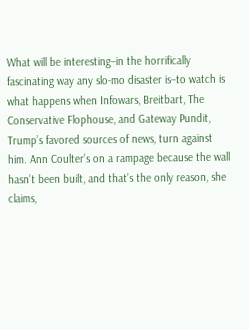What will be interesting–in the horrifically fascinating way any slo-mo disaster is–to watch is what happens when Infowars, Breitbart, The Conservative Flophouse, and Gateway Pundit, Trump’s favored sources of news, turn against him. Ann Coulter’s on a rampage because the wall hasn’t been built, and that’s the only reason, she claims,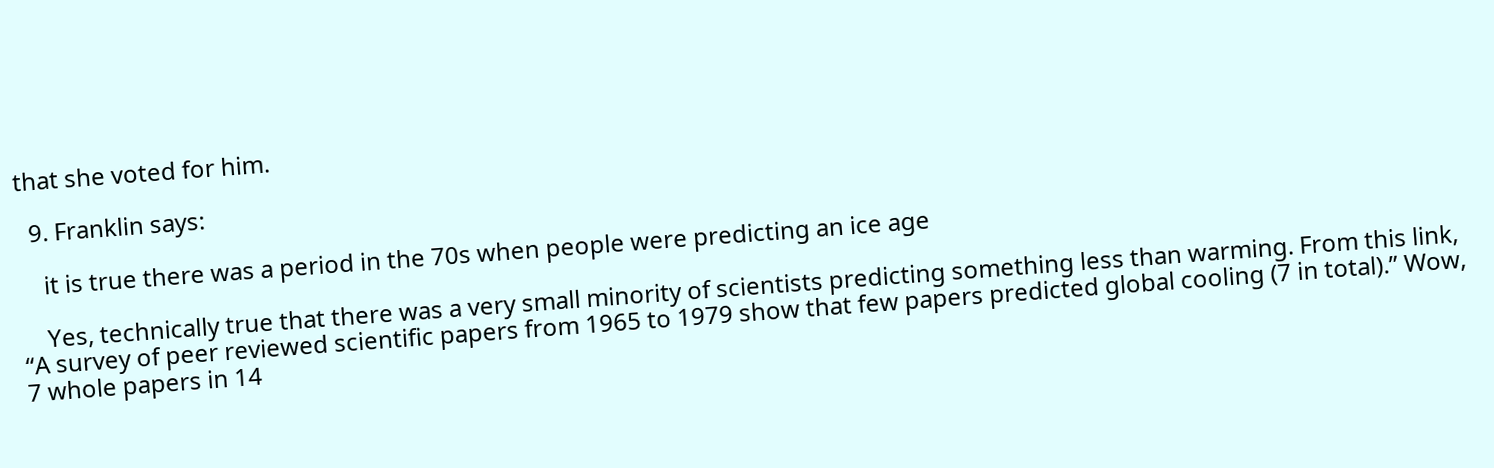that she voted for him.

  9. Franklin says:

    it is true there was a period in the 70s when people were predicting an ice age

    Yes, technically true that there was a very small minority of scientists predicting something less than warming. From this link, “A survey of peer reviewed scientific papers from 1965 to 1979 show that few papers predicted global cooling (7 in total).” Wow, 7 whole papers in 14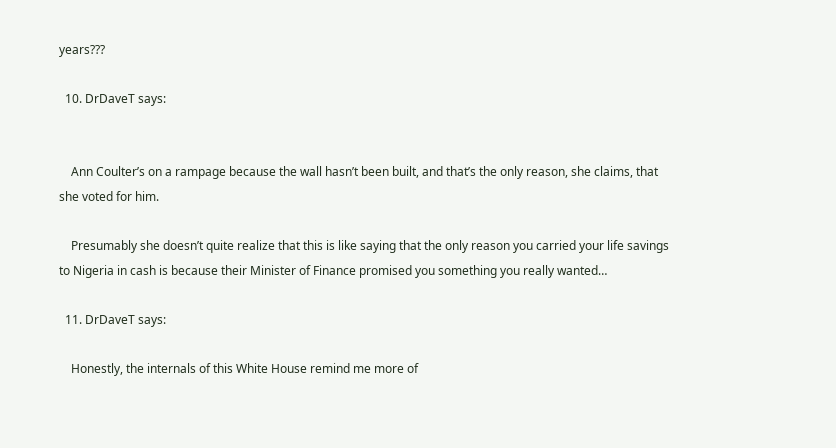years???

  10. DrDaveT says:


    Ann Coulter’s on a rampage because the wall hasn’t been built, and that’s the only reason, she claims, that she voted for him.

    Presumably she doesn’t quite realize that this is like saying that the only reason you carried your life savings to Nigeria in cash is because their Minister of Finance promised you something you really wanted…

  11. DrDaveT says:

    Honestly, the internals of this White House remind me more of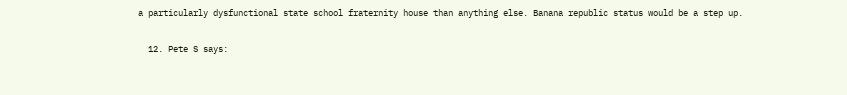a particularly dysfunctional state school fraternity house than anything else. Banana republic status would be a step up.

  12. Pete S says: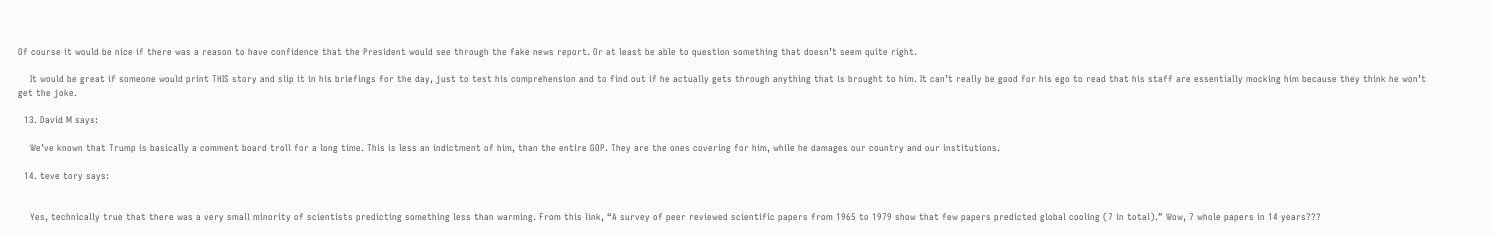Of course it would be nice if there was a reason to have confidence that the President would see through the fake news report. Or at least be able to question something that doesn’t seem quite right.

    It would be great if someone would print THIS story and slip it in his briefings for the day, just to test his comprehension and to find out if he actually gets through anything that is brought to him. It can’t really be good for his ego to read that his staff are essentially mocking him because they think he won’t get the joke.

  13. David M says:

    We’ve known that Trump is basically a comment board troll for a long time. This is less an indictment of him, than the entire GOP. They are the ones covering for him, while he damages our country and our institutions.

  14. teve tory says:


    Yes, technically true that there was a very small minority of scientists predicting something less than warming. From this link, “A survey of peer reviewed scientific papers from 1965 to 1979 show that few papers predicted global cooling (7 in total).” Wow, 7 whole papers in 14 years???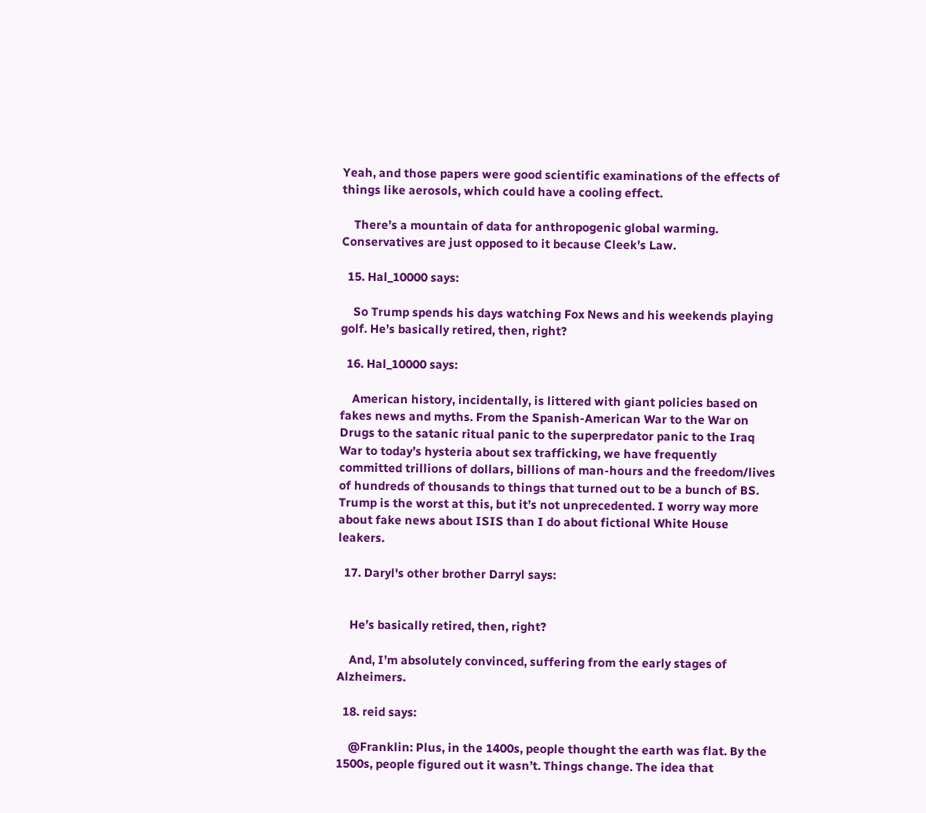Yeah, and those papers were good scientific examinations of the effects of things like aerosols, which could have a cooling effect.

    There’s a mountain of data for anthropogenic global warming. Conservatives are just opposed to it because Cleek’s Law.

  15. Hal_10000 says:

    So Trump spends his days watching Fox News and his weekends playing golf. He’s basically retired, then, right?

  16. Hal_10000 says:

    American history, incidentally, is littered with giant policies based on fakes news and myths. From the Spanish-American War to the War on Drugs to the satanic ritual panic to the superpredator panic to the Iraq War to today’s hysteria about sex trafficking, we have frequently committed trillions of dollars, billions of man-hours and the freedom/lives of hundreds of thousands to things that turned out to be a bunch of BS. Trump is the worst at this, but it’s not unprecedented. I worry way more about fake news about ISIS than I do about fictional White House leakers.

  17. Daryl's other brother Darryl says:


    He’s basically retired, then, right?

    And, I’m absolutely convinced, suffering from the early stages of Alzheimers.

  18. reid says:

    @Franklin: Plus, in the 1400s, people thought the earth was flat. By the 1500s, people figured out it wasn’t. Things change. The idea that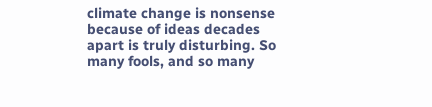climate change is nonsense because of ideas decades apart is truly disturbing. So many fools, and so many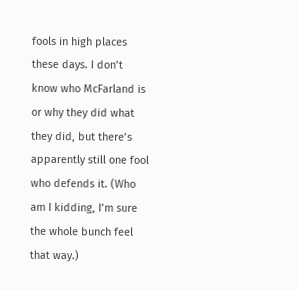fools in high places these days. I don’t know who McFarland is or why they did what they did, but there’s apparently still one fool who defends it. (Who am I kidding, I’m sure the whole bunch feel that way.)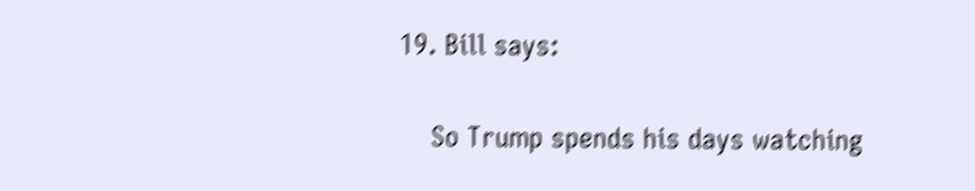19. Bill says:


    So Trump spends his days watching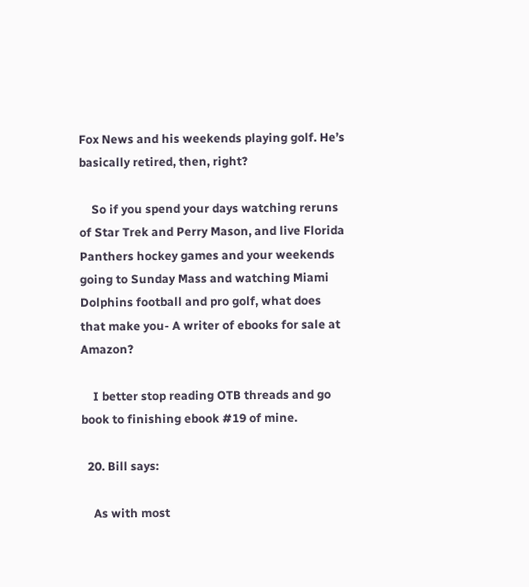Fox News and his weekends playing golf. He’s basically retired, then, right?

    So if you spend your days watching reruns of Star Trek and Perry Mason, and live Florida Panthers hockey games and your weekends going to Sunday Mass and watching Miami Dolphins football and pro golf, what does that make you- A writer of ebooks for sale at Amazon?

    I better stop reading OTB threads and go book to finishing ebook #19 of mine.

  20. Bill says:

    As with most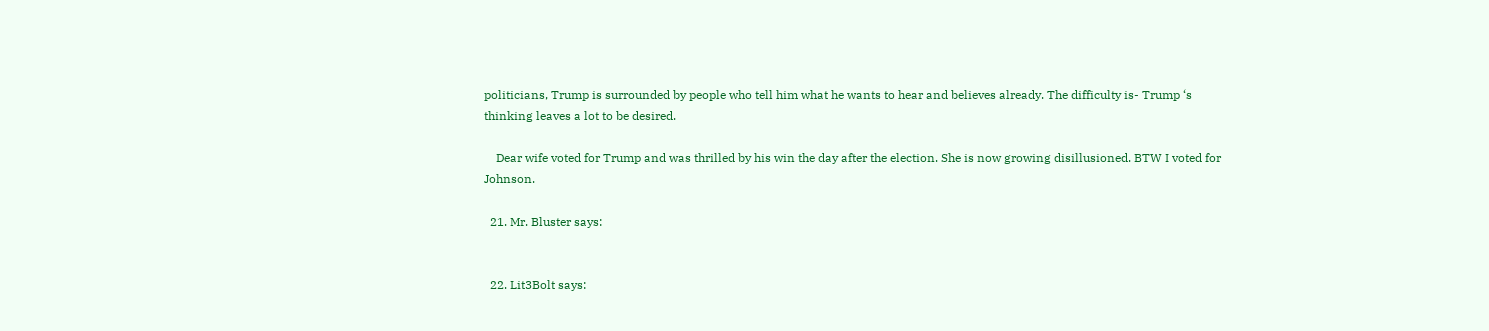politicians, Trump is surrounded by people who tell him what he wants to hear and believes already. The difficulty is- Trump ‘s thinking leaves a lot to be desired.

    Dear wife voted for Trump and was thrilled by his win the day after the election. She is now growing disillusioned. BTW I voted for Johnson.

  21. Mr. Bluster says:


  22. Lit3Bolt says: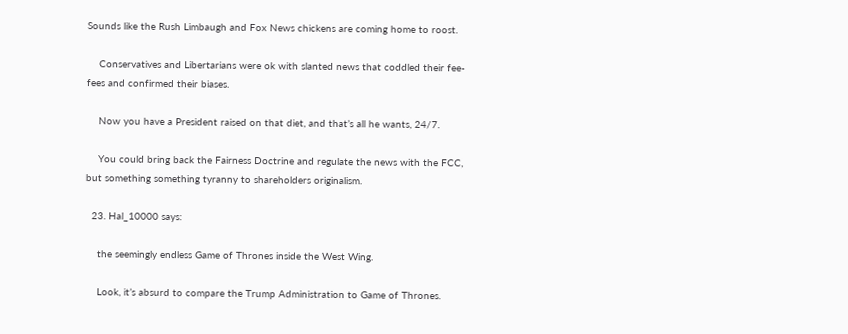Sounds like the Rush Limbaugh and Fox News chickens are coming home to roost.

    Conservatives and Libertarians were ok with slanted news that coddled their fee-fees and confirmed their biases.

    Now you have a President raised on that diet, and that’s all he wants, 24/7.

    You could bring back the Fairness Doctrine and regulate the news with the FCC, but something something tyranny to shareholders originalism.

  23. Hal_10000 says:

    the seemingly endless Game of Thrones inside the West Wing.

    Look, it’s absurd to compare the Trump Administration to Game of Thrones.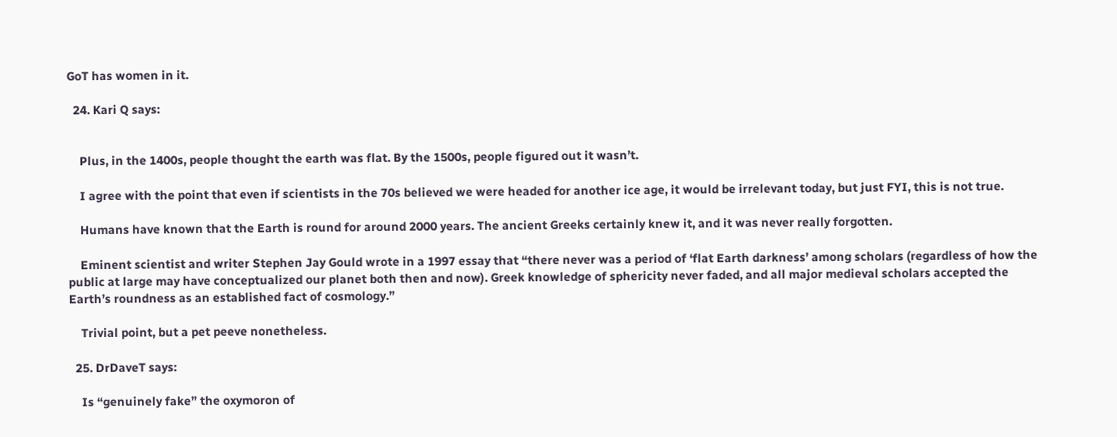GoT has women in it.

  24. Kari Q says:


    Plus, in the 1400s, people thought the earth was flat. By the 1500s, people figured out it wasn’t.

    I agree with the point that even if scientists in the 70s believed we were headed for another ice age, it would be irrelevant today, but just FYI, this is not true.

    Humans have known that the Earth is round for around 2000 years. The ancient Greeks certainly knew it, and it was never really forgotten.

    Eminent scientist and writer Stephen Jay Gould wrote in a 1997 essay that “there never was a period of ‘flat Earth darkness’ among scholars (regardless of how the public at large may have conceptualized our planet both then and now). Greek knowledge of sphericity never faded, and all major medieval scholars accepted the Earth’s roundness as an established fact of cosmology.”

    Trivial point, but a pet peeve nonetheless.

  25. DrDaveT says:

    Is “genuinely fake” the oxymoron of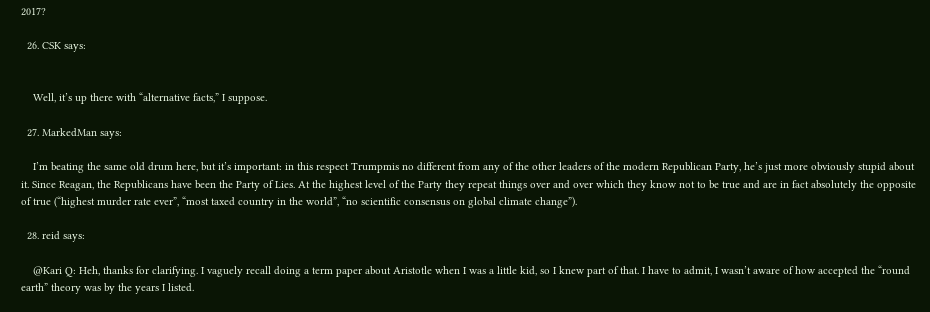2017?

  26. CSK says:


    Well, it’s up there with “alternative facts,” I suppose.

  27. MarkedMan says:

    I’m beating the same old drum here, but it’s important: in this respect Trumpmis no different from any of the other leaders of the modern Republican Party, he’s just more obviously stupid about it. Since Reagan, the Republicans have been the Party of Lies. At the highest level of the Party they repeat things over and over which they know not to be true and are in fact absolutely the opposite of true (“highest murder rate ever”, “most taxed country in the world”, “no scientific consensus on global climate change”).

  28. reid says:

    @Kari Q: Heh, thanks for clarifying. I vaguely recall doing a term paper about Aristotle when I was a little kid, so I knew part of that. I have to admit, I wasn’t aware of how accepted the “round earth” theory was by the years I listed.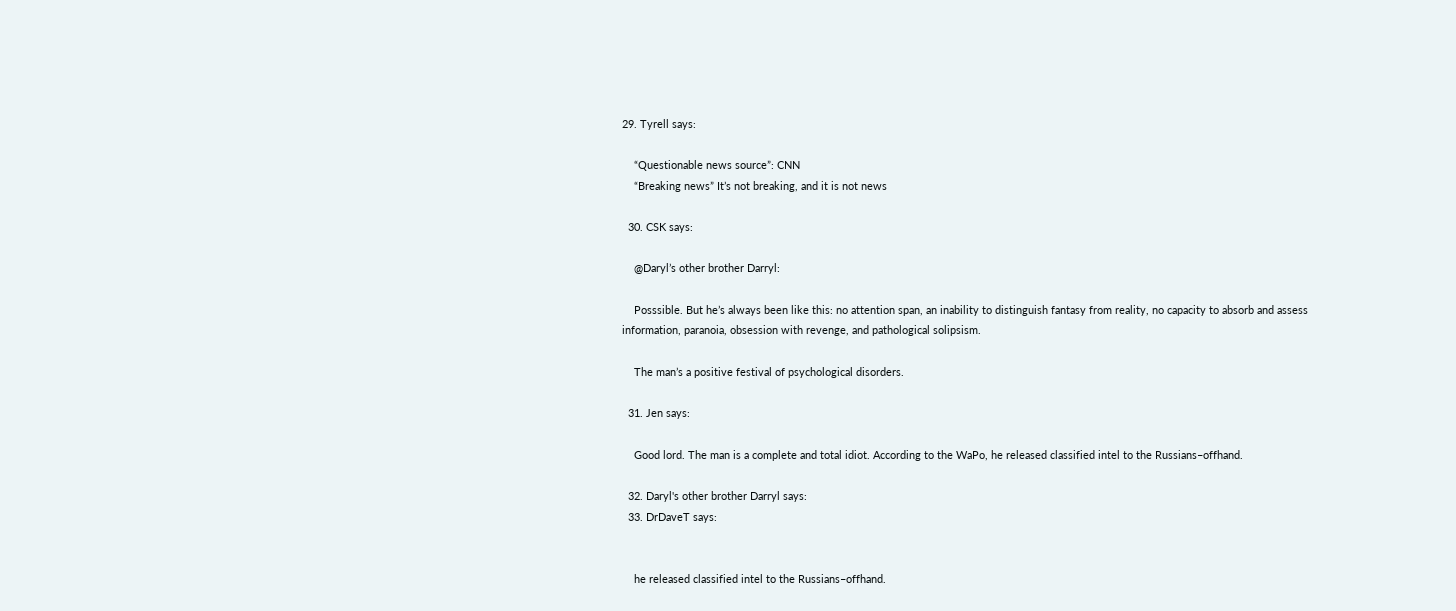29. Tyrell says:

    “Questionable news source”: CNN
    “Breaking news” It’s not breaking, and it is not news

  30. CSK says:

    @Daryl’s other brother Darryl:

    Posssible. But he’s always been like this: no attention span, an inability to distinguish fantasy from reality, no capacity to absorb and assess information, paranoia, obsession with revenge, and pathological solipsism.

    The man’s a positive festival of psychological disorders.

  31. Jen says:

    Good lord. The man is a complete and total idiot. According to the WaPo, he released classified intel to the Russians–offhand.

  32. Daryl's other brother Darryl says:
  33. DrDaveT says:


    he released classified intel to the Russians–offhand.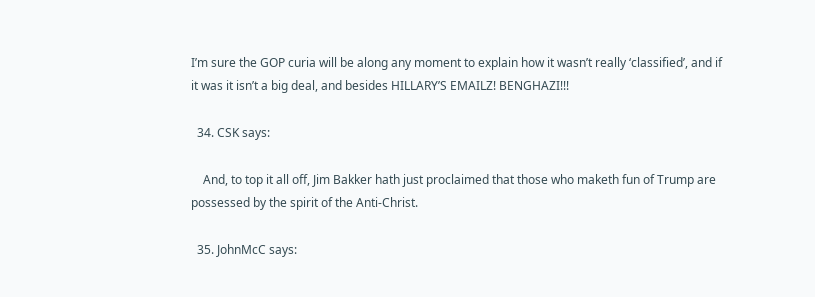I’m sure the GOP curia will be along any moment to explain how it wasn’t really ‘classified’, and if it was it isn’t a big deal, and besides HILLARY’S EMAILZ! BENGHAZI!!!

  34. CSK says:

    And, to top it all off, Jim Bakker hath just proclaimed that those who maketh fun of Trump are possessed by the spirit of the Anti-Christ.

  35. JohnMcC says: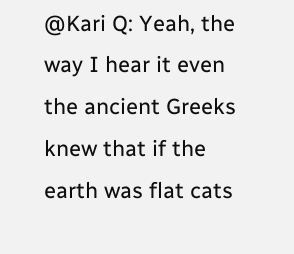@Kari Q: Yeah, the way I hear it even the ancient Greeks knew that if the earth was flat cats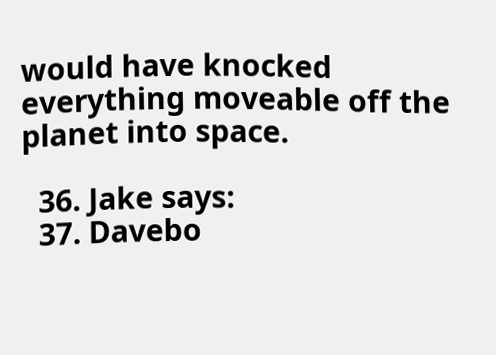would have knocked everything moveable off the planet into space.

  36. Jake says:
  37. Davebo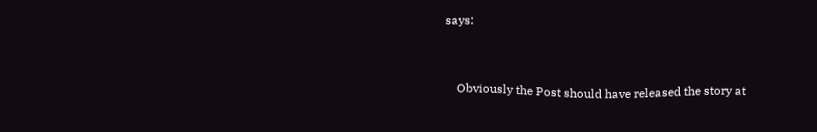says:


    Obviously the Post should have released the story at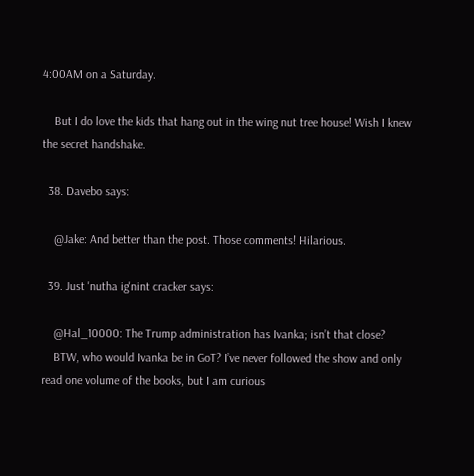4:00AM on a Saturday.

    But I do love the kids that hang out in the wing nut tree house! Wish I knew the secret handshake.

  38. Davebo says:

    @Jake: And better than the post. Those comments! Hilarious.

  39. Just 'nutha ig'nint cracker says:

    @Hal_10000: The Trump administration has Ivanka; isn’t that close?
    BTW, who would Ivanka be in GoT? I’ve never followed the show and only read one volume of the books, but I am curious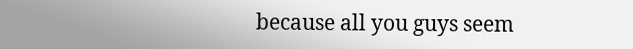because all you guys seem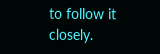to follow it closely.